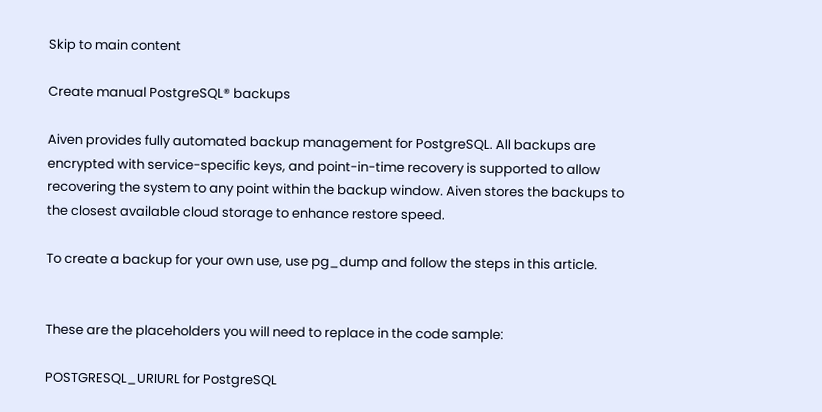Skip to main content

Create manual PostgreSQL® backups

Aiven provides fully automated backup management for PostgreSQL. All backups are encrypted with service-specific keys, and point-in-time recovery is supported to allow recovering the system to any point within the backup window. Aiven stores the backups to the closest available cloud storage to enhance restore speed.

To create a backup for your own use, use pg_dump and follow the steps in this article.


These are the placeholders you will need to replace in the code sample:

POSTGRESQL_URIURL for PostgreSQL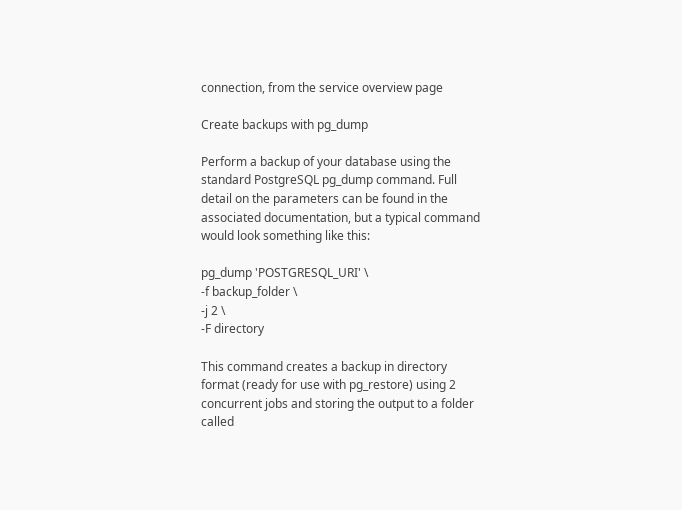connection, from the service overview page

Create backups with pg_dump

Perform a backup of your database using the standard PostgreSQL pg_dump command. Full detail on the parameters can be found in the associated documentation, but a typical command would look something like this:

pg_dump 'POSTGRESQL_URI' \
-f backup_folder \
-j 2 \
-F directory

This command creates a backup in directory format (ready for use with pg_restore) using 2 concurrent jobs and storing the output to a folder called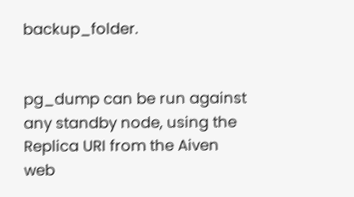backup_folder.


pg_dump can be run against any standby node, using the Replica URI from the Aiven web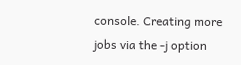console. Creating more jobs via the -j option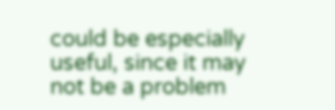could be especially useful, since it may not be a problem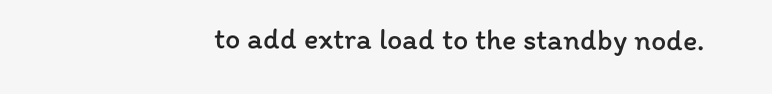to add extra load to the standby node.